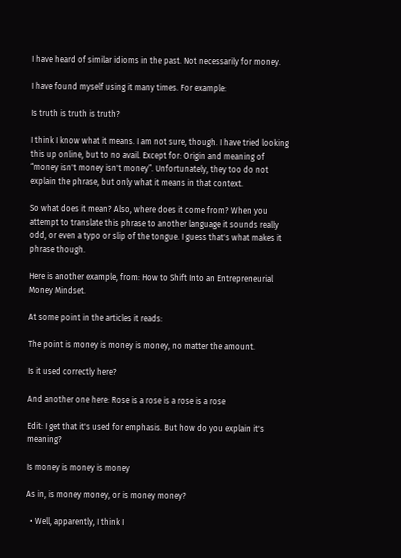I have heard of similar idioms in the past. Not necessarily for money.

I have found myself using it many times. For example:

Is truth is truth is truth?

I think I know what it means. I am not sure, though. I have tried looking this up online, but to no avail. Except for: Origin and meaning of “money isn't money isn't money”. Unfortunately, they too do not explain the phrase, but only what it means in that context.

So what does it mean? Also, where does it come from? When you attempt to translate this phrase to another language it sounds really odd, or even a typo or slip of the tongue. I guess that's what makes it phrase though.

Here is another example, from: How to Shift Into an Entrepreneurial Money Mindset.

At some point in the articles it reads:

The point is money is money is money, no matter the amount.

Is it used correctly here?

And another one here: Rose is a rose is a rose is a rose

Edit: I get that it's used for emphasis. But how do you explain it's meaning?

Is money is money is money

As in, is money money, or is money money?

  • Well, apparently, I think I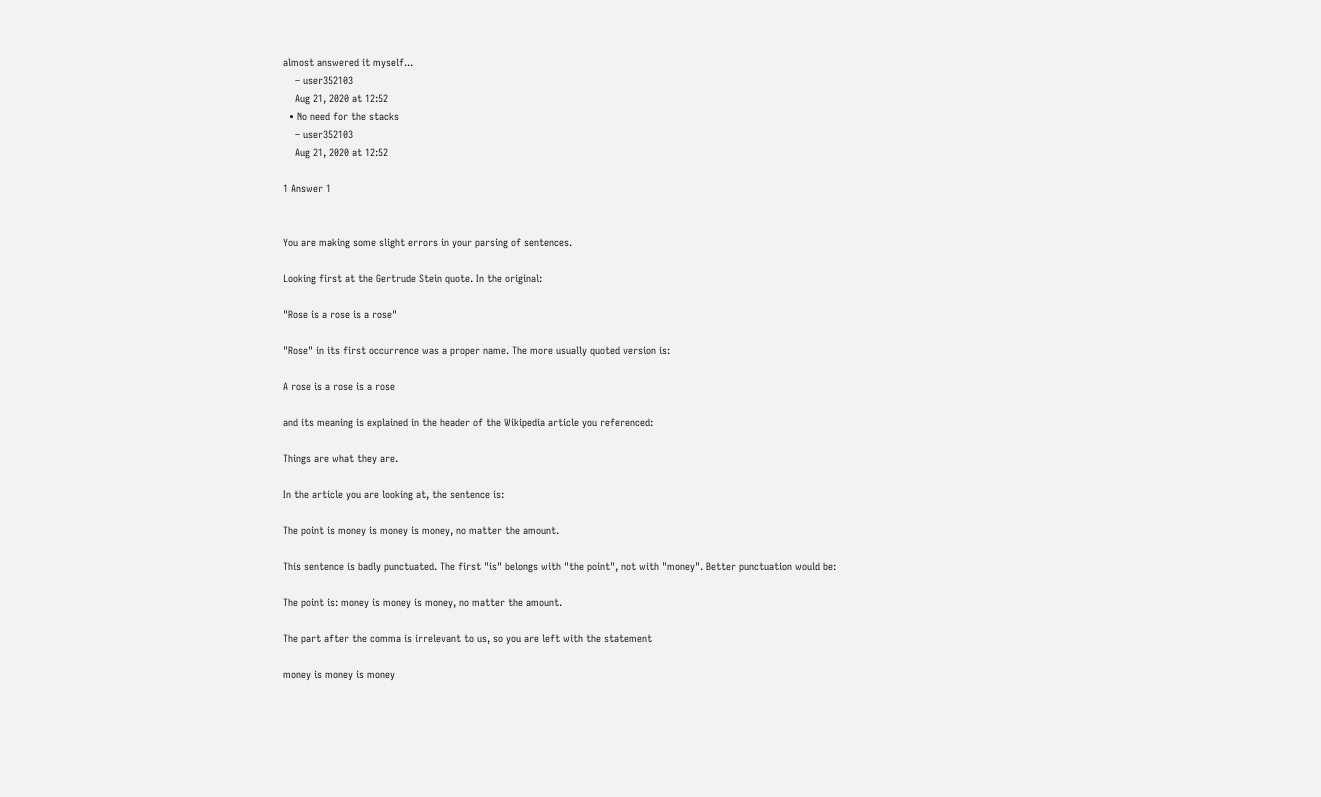almost answered it myself...
    – user352103
    Aug 21, 2020 at 12:52
  • No need for the stacks
    – user352103
    Aug 21, 2020 at 12:52

1 Answer 1


You are making some slight errors in your parsing of sentences.

Looking first at the Gertrude Stein quote. In the original:

"Rose is a rose is a rose"

"Rose" in its first occurrence was a proper name. The more usually quoted version is:

A rose is a rose is a rose

and its meaning is explained in the header of the Wikipedia article you referenced:

Things are what they are.

In the article you are looking at, the sentence is:

The point is money is money is money, no matter the amount.

This sentence is badly punctuated. The first "is" belongs with "the point", not with "money". Better punctuation would be:

The point is: money is money is money, no matter the amount.

The part after the comma is irrelevant to us, so you are left with the statement

money is money is money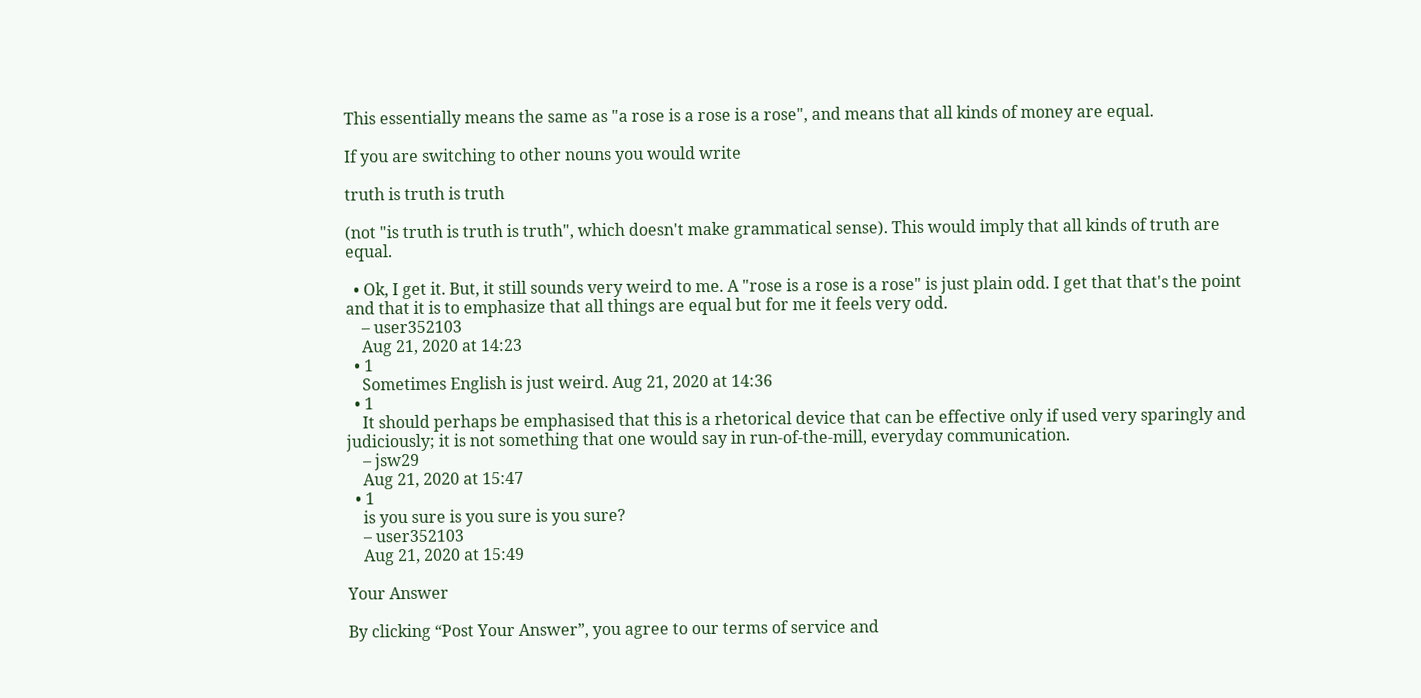This essentially means the same as "a rose is a rose is a rose", and means that all kinds of money are equal.

If you are switching to other nouns you would write

truth is truth is truth

(not "is truth is truth is truth", which doesn't make grammatical sense). This would imply that all kinds of truth are equal.

  • Ok, I get it. But, it still sounds very weird to me. A "rose is a rose is a rose" is just plain odd. I get that that's the point and that it is to emphasize that all things are equal but for me it feels very odd.
    – user352103
    Aug 21, 2020 at 14:23
  • 1
    Sometimes English is just weird. Aug 21, 2020 at 14:36
  • 1
    It should perhaps be emphasised that this is a rhetorical device that can be effective only if used very sparingly and judiciously; it is not something that one would say in run-of-the-mill, everyday communication.
    – jsw29
    Aug 21, 2020 at 15:47
  • 1
    is you sure is you sure is you sure?
    – user352103
    Aug 21, 2020 at 15:49

Your Answer

By clicking “Post Your Answer”, you agree to our terms of service and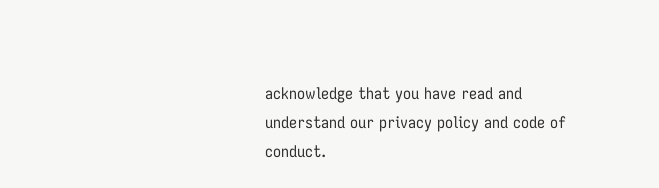acknowledge that you have read and understand our privacy policy and code of conduct.